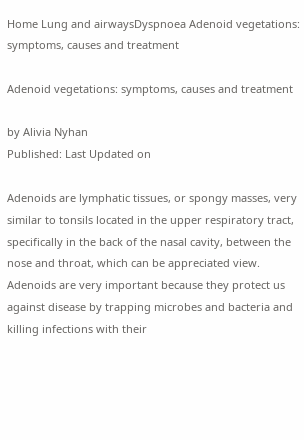Home Lung and airwaysDyspnoea Adenoid vegetations: symptoms, causes and treatment

Adenoid vegetations: symptoms, causes and treatment

by Alivia Nyhan
Published: Last Updated on

Adenoids are lymphatic tissues, or spongy masses, very similar to tonsils located in the upper respiratory tract, specifically in the back of the nasal cavity, between the nose and throat, which can be appreciated view. Adenoids are very important because they protect us against disease by trapping microbes and bacteria and killing infections with their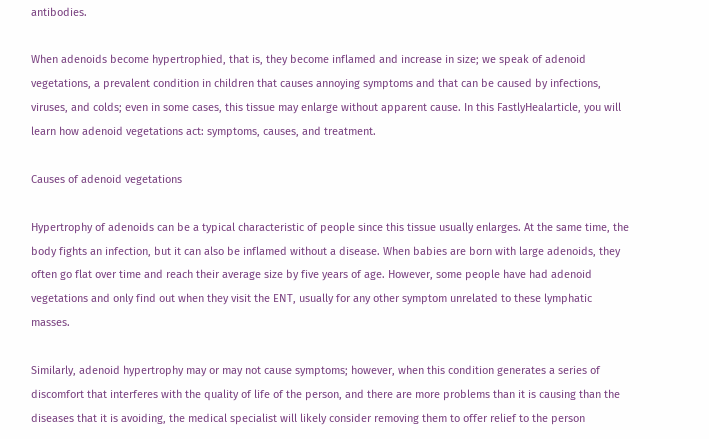antibodies.

When adenoids become hypertrophied, that is, they become inflamed and increase in size; we speak of adenoid vegetations, a prevalent condition in children that causes annoying symptoms and that can be caused by infections, viruses, and colds; even in some cases, this tissue may enlarge without apparent cause. In this FastlyHealarticle, you will learn how adenoid vegetations act: symptoms, causes, and treatment.

Causes of adenoid vegetations

Hypertrophy of adenoids can be a typical characteristic of people since this tissue usually enlarges. At the same time, the body fights an infection, but it can also be inflamed without a disease. When babies are born with large adenoids, they often go flat over time and reach their average size by five years of age. However, some people have had adenoid vegetations and only find out when they visit the ENT, usually for any other symptom unrelated to these lymphatic masses.

Similarly, adenoid hypertrophy may or may not cause symptoms; however, when this condition generates a series of discomfort that interferes with the quality of life of the person, and there are more problems than it is causing than the diseases that it is avoiding, the medical specialist will likely consider removing them to offer relief to the person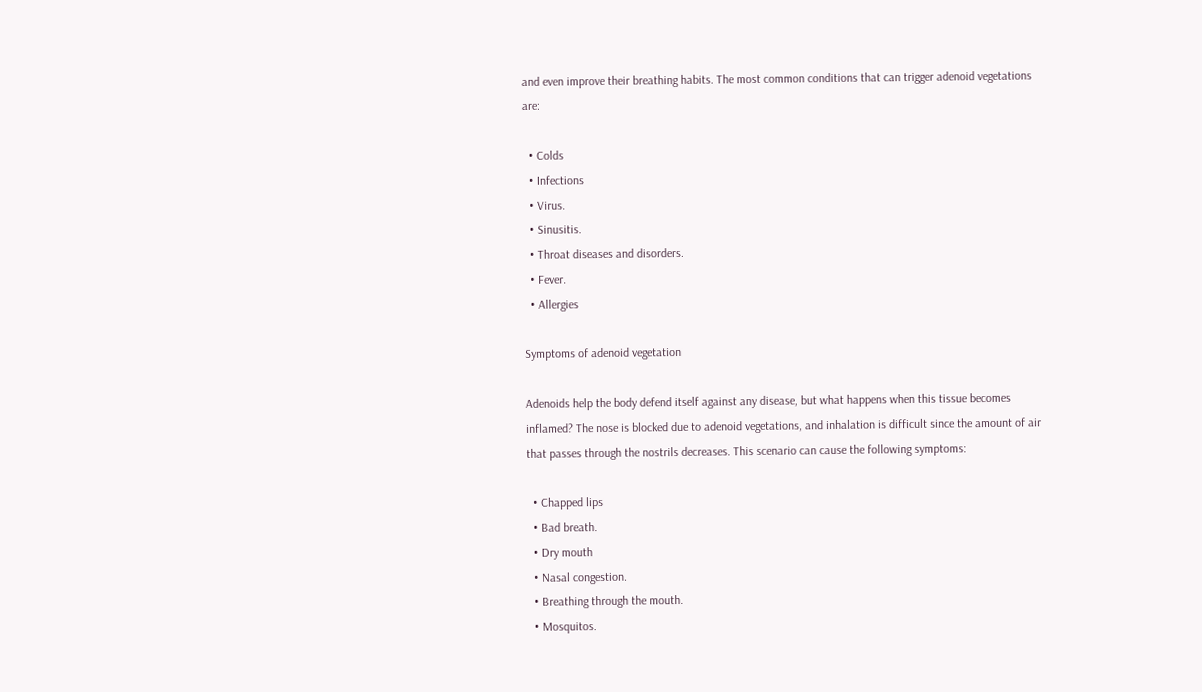and even improve their breathing habits. The most common conditions that can trigger adenoid vegetations are:

  • Colds
  • Infections
  • Virus.
  • Sinusitis.
  • Throat diseases and disorders.
  • Fever.
  • Allergies

Symptoms of adenoid vegetation

Adenoids help the body defend itself against any disease, but what happens when this tissue becomes inflamed? The nose is blocked due to adenoid vegetations, and inhalation is difficult since the amount of air that passes through the nostrils decreases. This scenario can cause the following symptoms:

  • Chapped lips
  • Bad breath.
  • Dry mouth
  • Nasal congestion.
  • Breathing through the mouth.
  • Mosquitos.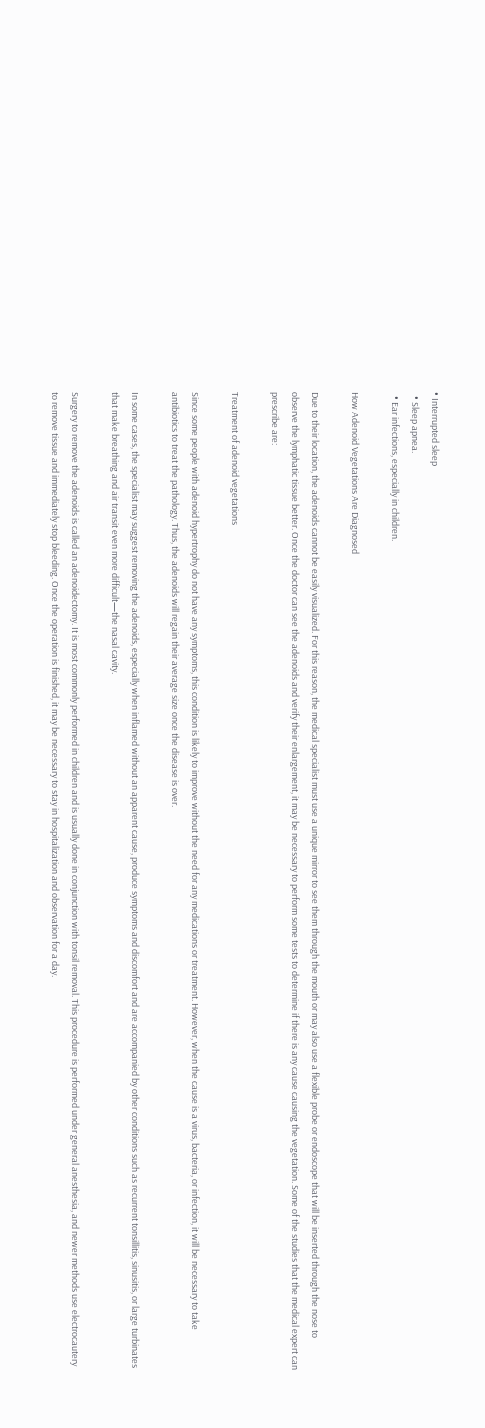• Interrupted sleep
  • Sleep apnea.
  • Ear infections, especially in children.

How Adenoid Vegetations Are Diagnosed

Due to their location, the adenoids cannot be easily visualized. For this reason, the medical specialist must use a unique mirror to see them through the mouth or may also use a flexible probe or endoscope that will be inserted through the nose to observe the lymphatic tissue better. Once the doctor can see the adenoids and verify their enlargement, it may be necessary to perform some tests to determine if there is any cause causing the vegetation. Some of the studies that the medical expert can prescribe are:

Treatment of adenoid vegetations

Since some people with adenoid hypertrophy do not have any symptoms, this condition is likely to improve without the need for any medications or treatment. However, when the cause is a virus, bacteria, or infection, it will be necessary to take antibiotics to treat the pathology. Thus, the adenoids will regain their average size once the disease is over.

In some cases, the specialist may suggest removing the adenoids, especially when inflamed without an apparent cause, produce symptoms and discomfort and are accompanied by other conditions such as recurrent tonsillitis, sinusitis, or large turbinates that make breathing and air transit even more difficult—the nasal cavity.

Surgery to remove the adenoids is called an adenoidectomy. It is most commonly performed in children and is usually done in conjunction with tonsil removal. This procedure is performed under general anesthesia, and newer methods use electrocautery to remove tissue and immediately stop bleeding. Once the operation is finished, it may be necessary to stay in hospitalization and observation for a day.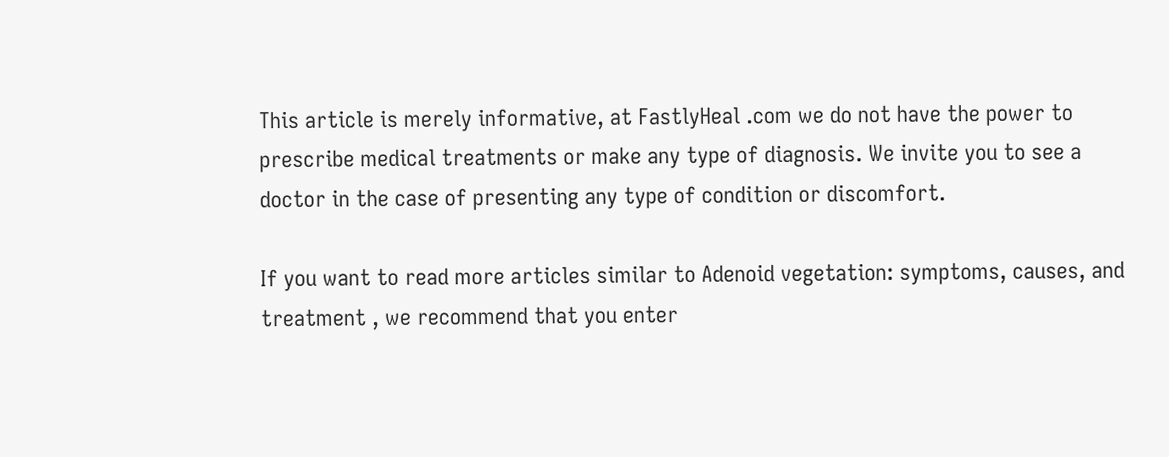This article is merely informative, at FastlyHeal .com we do not have the power to prescribe medical treatments or make any type of diagnosis. We invite you to see a doctor in the case of presenting any type of condition or discomfort.

If you want to read more articles similar to Adenoid vegetation: symptoms, causes, and treatment , we recommend that you enter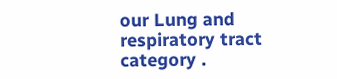our Lung and respiratory tract category .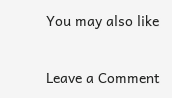You may also like

Leave a Comment